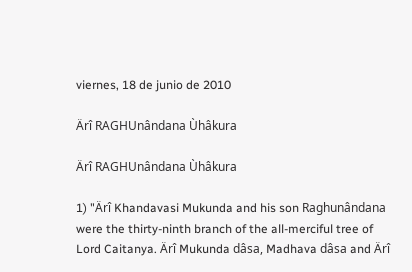viernes, 18 de junio de 2010

Ärî RAGHUnândana Ùhâkura

Ärî RAGHUnândana Ùhâkura

1) "Ärî Khandavasi Mukunda and his son Raghunândana were the thirty-ninth branch of the all-merciful tree of Lord Caitanya. Ärî Mukunda dâsa, Madhava dâsa and Ärî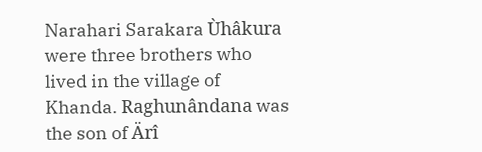Narahari Sarakara Ùhâkura were three brothers who lived in the village of Khanda. Raghunândana was the son of Ärî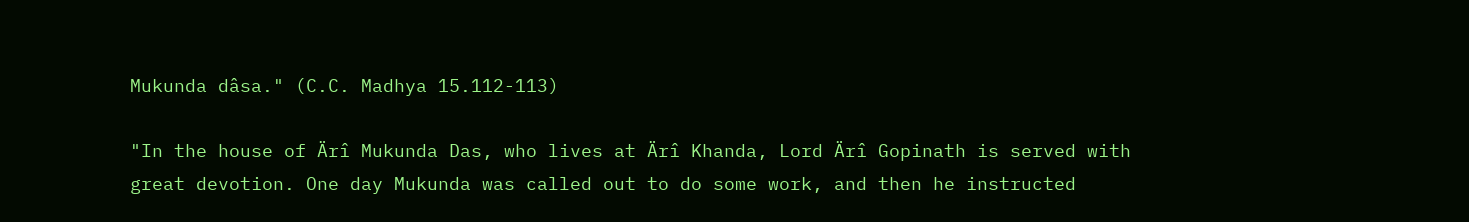Mukunda dâsa." (C.C. Madhya 15.112-113)

"In the house of Ärî Mukunda Das, who lives at Ärî Khanda, Lord Ärî Gopinath is served with great devotion. One day Mukunda was called out to do some work, and then he instructed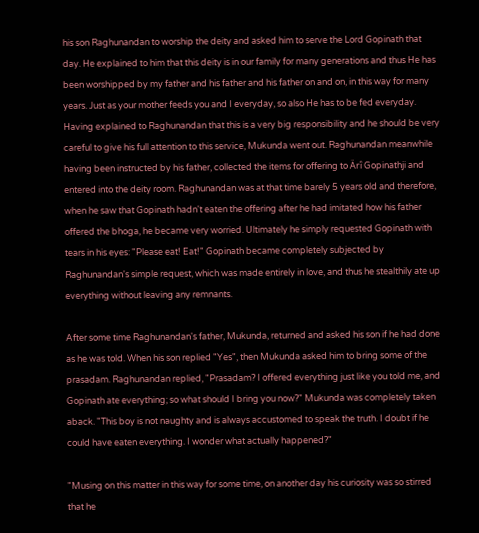his son Raghunandan to worship the deity and asked him to serve the Lord Gopinath that day. He explained to him that this deity is in our family for many generations and thus He has been worshipped by my father and his father and his father on and on, in this way for many years. Just as your mother feeds you and I everyday, so also He has to be fed everyday. Having explained to Raghunandan that this is a very big responsibility and he should be very careful to give his full attention to this service, Mukunda went out. Raghunandan meanwhile having been instructed by his father, collected the items for offering to Ärî Gopinathji and entered into the deity room. Raghunandan was at that time barely 5 years old and therefore, when he saw that Gopinath hadn't eaten the offering after he had imitated how his father offered the bhoga, he became very worried. Ultimately he simply requested Gopinath with tears in his eyes: "Please eat! Eat!" Gopinath became completely subjected by Raghunandan's simple request, which was made entirely in love, and thus he stealthily ate up everything without leaving any remnants.

After some time Raghunandan's father, Mukunda, returned and asked his son if he had done as he was told. When his son replied "Yes", then Mukunda asked him to bring some of the prasadam. Raghunandan replied, "Prasadam? I offered everything just like you told me, and Gopinath ate everything; so what should I bring you now?" Mukunda was completely taken aback. "This boy is not naughty and is always accustomed to speak the truth. I doubt if he could have eaten everything. I wonder what actually happened?"

"Musing on this matter in this way for some time, on another day his curiosity was so stirred that he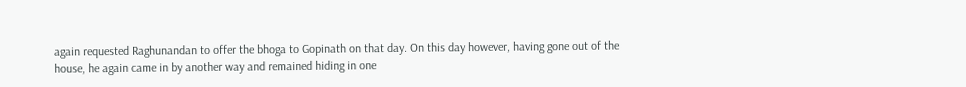again requested Raghunandan to offer the bhoga to Gopinath on that day. On this day however, having gone out of the house, he again came in by another way and remained hiding in one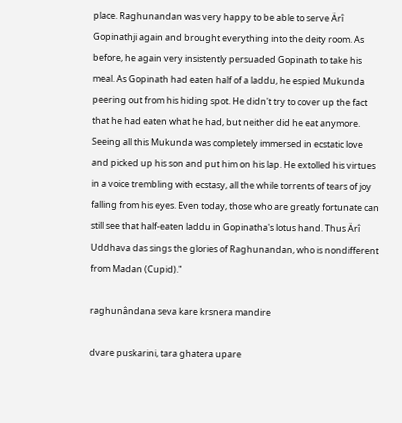place. Raghunandan was very happy to be able to serve Ärî Gopinathji again and brought everything into the deity room. As before, he again very insistently persuaded Gopinath to take his meal. As Gopinath had eaten half of a laddu, he espied Mukunda peering out from his hiding spot. He didn't try to cover up the fact that he had eaten what he had, but neither did he eat anymore. Seeing all this Mukunda was completely immersed in ecstatic love and picked up his son and put him on his lap. He extolled his virtues in a voice trembling with ecstasy, all the while torrents of tears of joy falling from his eyes. Even today, those who are greatly fortunate can still see that half-eaten laddu in Gopinatha's lotus hand. Thus Ärî Uddhava das sings the glories of Raghunandan, who is nondifferent from Madan (Cupid)."

raghunândana seva kare krsnera mandire

dvare puskarini, tara ghatera upare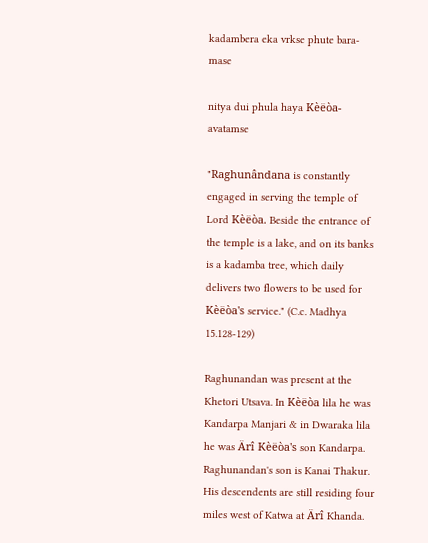kadambera eka vrkse phute bara-mase

nitya dui phula haya Kèëòa-avatamse

"Raghunândana is constantly engaged in serving the temple of Lord Kèëòa. Beside the entrance of the temple is a lake, and on its banks is a kadamba tree, which daily delivers two flowers to be used for Kèëòa's service." (C.c. Madhya 15.128-129)

Raghunandan was present at the Khetori Utsava. In Kèëòa lila he was Kandarpa Manjari & in Dwaraka lila he was Ärî Kèëòa's son Kandarpa. Raghunandan's son is Kanai Thakur. His descendents are still residing four miles west of Katwa at Ärî Khanda.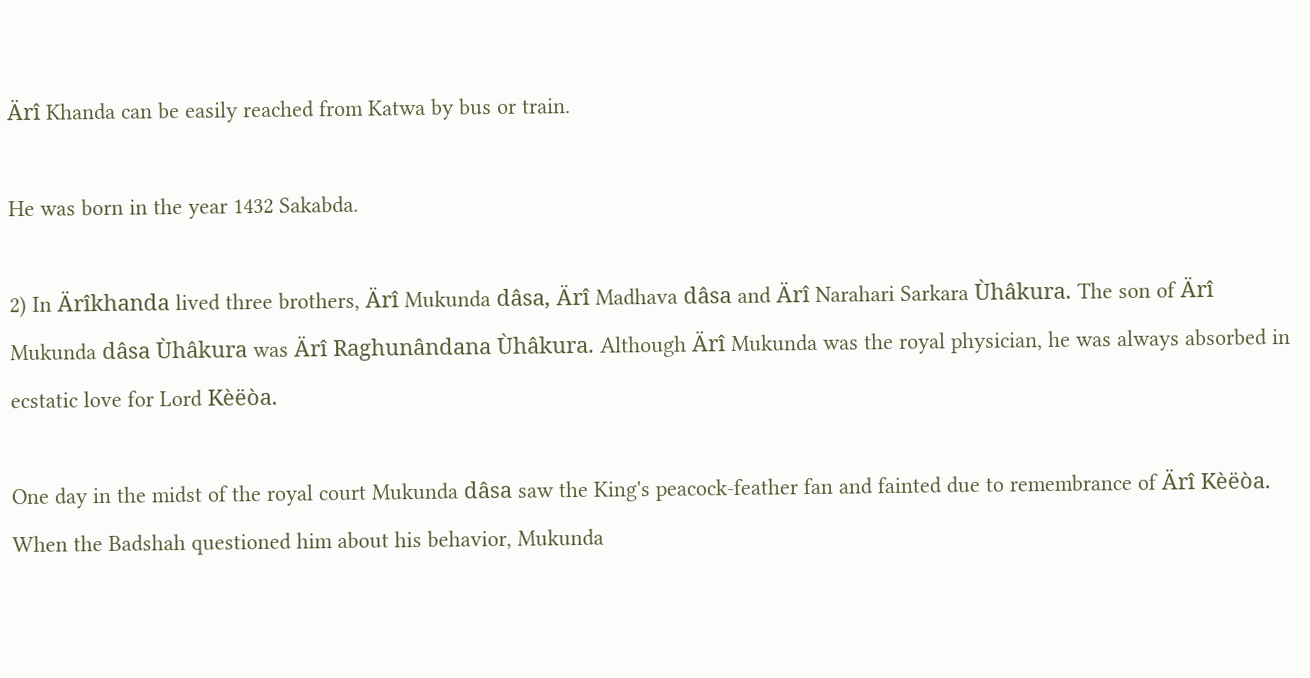Ärî Khanda can be easily reached from Katwa by bus or train.

He was born in the year 1432 Sakabda.

2) In Ärîkhanda lived three brothers, Ärî Mukunda dâsa, Ärî Madhava dâsa and Ärî Narahari Sarkara Ùhâkura. The son of Ärî Mukunda dâsa Ùhâkura was Ärî Raghunândana Ùhâkura. Although Ärî Mukunda was the royal physician, he was always absorbed in ecstatic love for Lord Kèëòa.

One day in the midst of the royal court Mukunda dâsa saw the King's peacock-feather fan and fainted due to remembrance of Ärî Kèëòa. When the Badshah questioned him about his behavior, Mukunda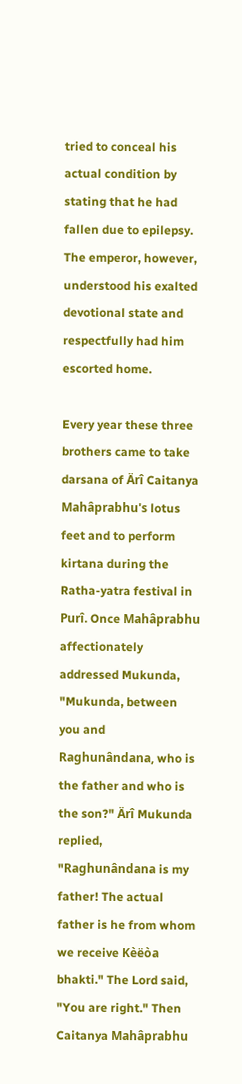tried to conceal his actual condition by stating that he had fallen due to epilepsy. The emperor, however, understood his exalted devotional state and respectfully had him escorted home.

Every year these three brothers came to take darsana of Ärî Caitanya Mahâprabhu's lotus feet and to perform kirtana during the Ratha-yatra festival in Purî. Once Mahâprabhu affectionately addressed Mukunda, "Mukunda, between you and Raghunândana, who is the father and who is the son?" Ärî Mukunda replied, "Raghunândana is my father! The actual father is he from whom we receive Kèëòa bhakti." The Lord said, "You are right." Then Caitanya Mahâprabhu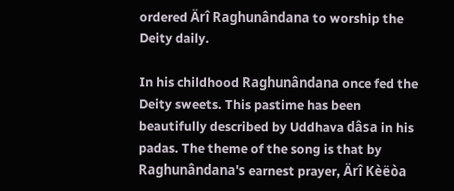ordered Ärî Raghunândana to worship the Deity daily.

In his childhood Raghunândana once fed the Deity sweets. This pastime has been beautifully described by Uddhava dâsa in his padas. The theme of the song is that by Raghunândana's earnest prayer, Ärî Kèëòa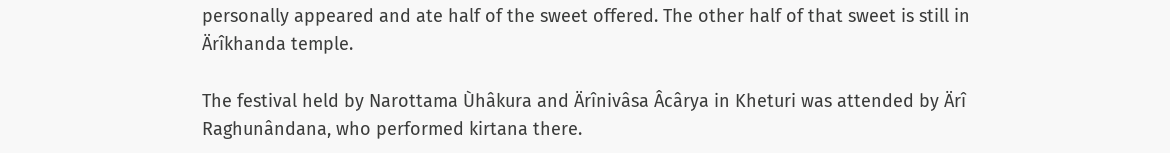personally appeared and ate half of the sweet offered. The other half of that sweet is still in Ärîkhanda temple.

The festival held by Narottama Ùhâkura and Ärînivâsa Âcârya in Kheturi was attended by Ärî Raghunândana, who performed kirtana there.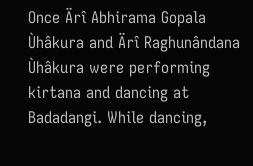Once Ärî Abhirama Gopala Ùhâkura and Ärî Raghunândana Ùhâkura were performing kirtana and dancing at Badadangi. While dancing,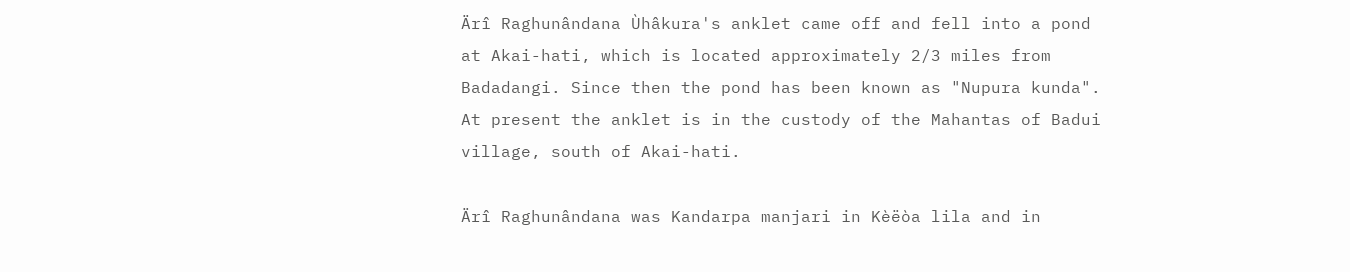Ärî Raghunândana Ùhâkura's anklet came off and fell into a pond at Akai-hati, which is located approximately 2/3 miles from Badadangi. Since then the pond has been known as "Nupura kunda". At present the anklet is in the custody of the Mahantas of Badui village, south of Akai-hati.

Ärî Raghunândana was Kandarpa manjari in Kèëòa lila and in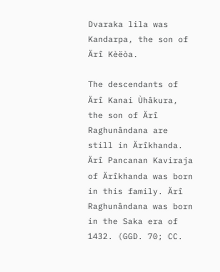Dvaraka lila was Kandarpa, the son of Ärî Kèëòa.

The descendants of Ärî Kanai Ùhâkura, the son of Ärî Raghunândana are still in Ärîkhanda. Ärî Pancanan Kaviraja of Ärîkhanda was born in this family. Ärî Raghunândana was born in the Saka era of 1432. (GGD. 70; CC.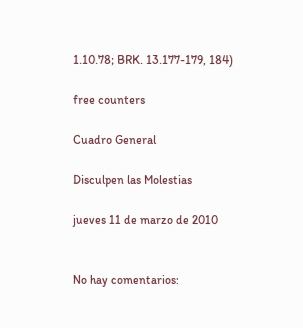1.10.78; BRK. 13.177-179, 184)

free counters

Cuadro General

Disculpen las Molestias

jueves 11 de marzo de 2010


No hay comentarios: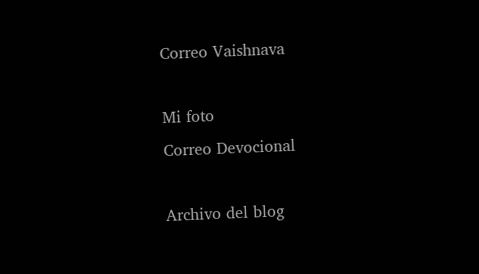Correo Vaishnava

Mi foto
Correo Devocional

Archivo del blog